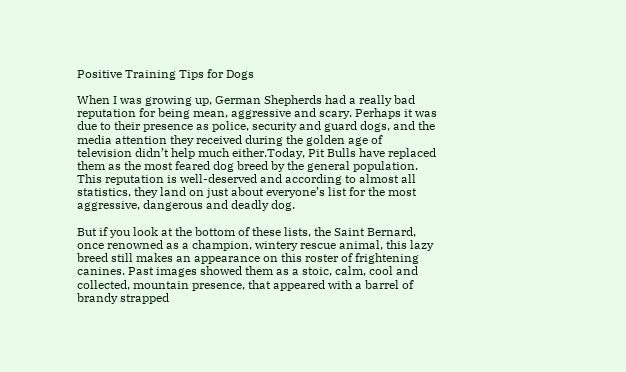Positive Training Tips for Dogs

When I was growing up, German Shepherds had a really bad reputation for being mean, aggressive and scary. Perhaps it was due to their presence as police, security and guard dogs, and the media attention they received during the golden age of television didn’t help much either.Today, Pit Bulls have replaced them as the most feared dog breed by the general population. This reputation is well-deserved and according to almost all statistics, they land on just about everyone’s list for the most aggressive, dangerous and deadly dog.

But if you look at the bottom of these lists, the Saint Bernard, once renowned as a champion, wintery rescue animal, this lazy breed still makes an appearance on this roster of frightening canines. Past images showed them as a stoic, calm, cool and collected, mountain presence, that appeared with a barrel of brandy strapped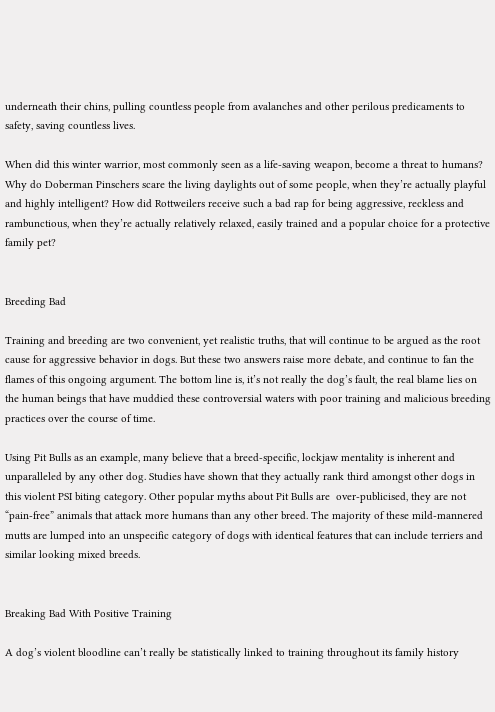underneath their chins, pulling countless people from avalanches and other perilous predicaments to safety, saving countless lives.

When did this winter warrior, most commonly seen as a life-saving weapon, become a threat to humans? Why do Doberman Pinschers scare the living daylights out of some people, when they’re actually playful and highly intelligent? How did Rottweilers receive such a bad rap for being aggressive, reckless and rambunctious, when they’re actually relatively relaxed, easily trained and a popular choice for a protective family pet?


Breeding Bad

Training and breeding are two convenient, yet realistic truths, that will continue to be argued as the root cause for aggressive behavior in dogs. But these two answers raise more debate, and continue to fan the flames of this ongoing argument. The bottom line is, it’s not really the dog’s fault, the real blame lies on the human beings that have muddied these controversial waters with poor training and malicious breeding practices over the course of time.

Using Pit Bulls as an example, many believe that a breed-specific, lockjaw mentality is inherent and unparalleled by any other dog. Studies have shown that they actually rank third amongst other dogs in this violent PSI biting category. Other popular myths about Pit Bulls are  over-publicised, they are not “pain-free” animals that attack more humans than any other breed. The majority of these mild-mannered mutts are lumped into an unspecific category of dogs with identical features that can include terriers and similar looking mixed breeds.


Breaking Bad With Positive Training

A dog’s violent bloodline can’t really be statistically linked to training throughout its family history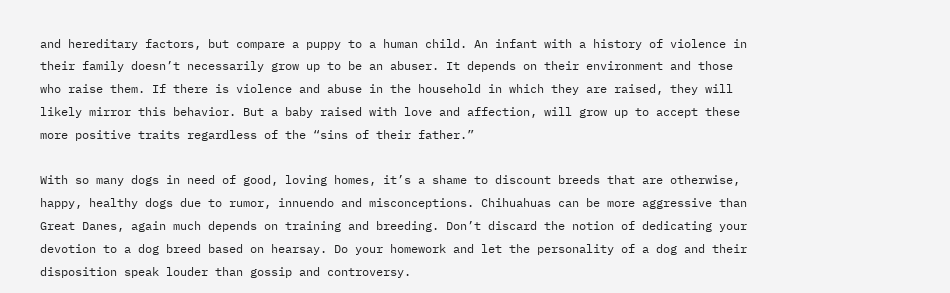and hereditary factors, but compare a puppy to a human child. An infant with a history of violence in their family doesn’t necessarily grow up to be an abuser. It depends on their environment and those who raise them. If there is violence and abuse in the household in which they are raised, they will likely mirror this behavior. But a baby raised with love and affection, will grow up to accept these more positive traits regardless of the “sins of their father.”

With so many dogs in need of good, loving homes, it’s a shame to discount breeds that are otherwise, happy, healthy dogs due to rumor, innuendo and misconceptions. Chihuahuas can be more aggressive than Great Danes, again much depends on training and breeding. Don’t discard the notion of dedicating your devotion to a dog breed based on hearsay. Do your homework and let the personality of a dog and their disposition speak louder than gossip and controversy.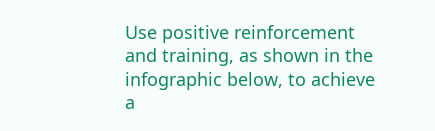Use positive reinforcement and training, as shown in the infographic below, to achieve a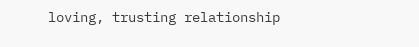loving, trusting relationship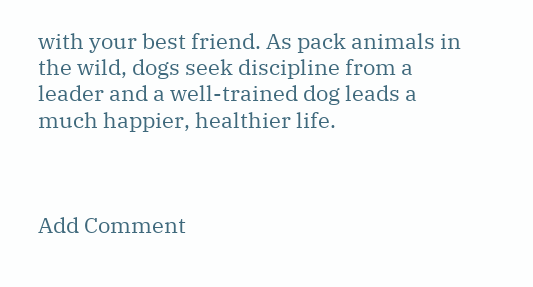with your best friend. As pack animals in the wild, dogs seek discipline from a leader and a well-trained dog leads a much happier, healthier life.



Add Comment